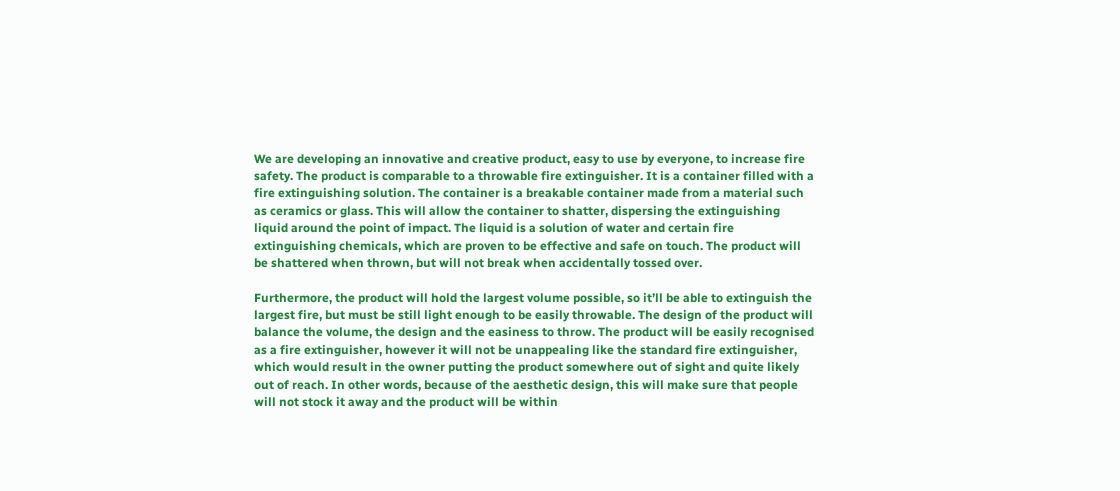We are developing an innovative and creative product, easy to use by everyone, to increase fire safety. The product is comparable to a throwable fire extinguisher. It is a container filled with a fire extinguishing solution. The container is a breakable container made from a material such as ceramics or glass. This will allow the container to shatter, dispersing the extinguishing liquid around the point of impact. The liquid is a solution of water and certain fire extinguishing chemicals, which are proven to be effective and safe on touch. The product will be shattered when thrown, but will not break when accidentally tossed over.

Furthermore, the product will hold the largest volume possible, so it’ll be able to extinguish the largest fire, but must be still light enough to be easily throwable. The design of the product will balance the volume, the design and the easiness to throw. The product will be easily recognised as a fire extinguisher, however it will not be unappealing like the standard fire extinguisher, which would result in the owner putting the product somewhere out of sight and quite likely out of reach. In other words, because of the aesthetic design, this will make sure that people will not stock it away and the product will be within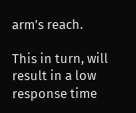arm’s reach.

This in turn, will result in a low response time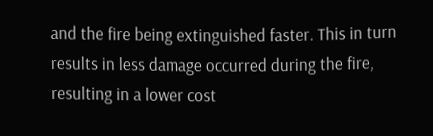and the fire being extinguished faster. This in turn results in less damage occurred during the fire, resulting in a lower cost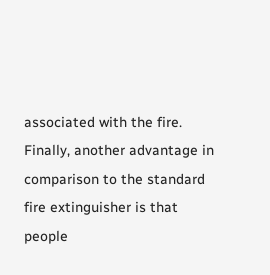associated with the fire. Finally, another advantage in comparison to the standard fire extinguisher is that people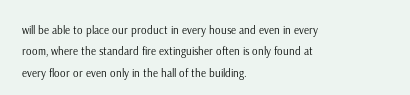will be able to place our product in every house and even in every room, where the standard fire extinguisher often is only found at every floor or even only in the hall of the building.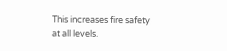This increases fire safety at all levels.